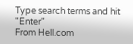Type search terms and hit "Enter"
From Hell.com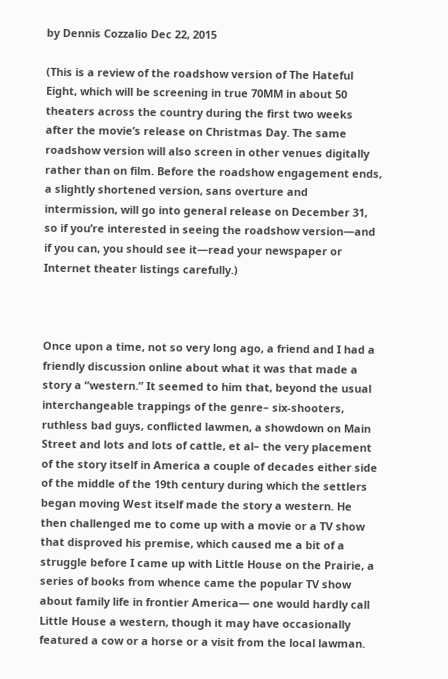by Dennis Cozzalio Dec 22, 2015

(This is a review of the roadshow version of The Hateful Eight, which will be screening in true 70MM in about 50 theaters across the country during the first two weeks after the movie’s release on Christmas Day. The same roadshow version will also screen in other venues digitally rather than on film. Before the roadshow engagement ends, a slightly shortened version, sans overture and intermission, will go into general release on December 31, so if you’re interested in seeing the roadshow version—and if you can, you should see it—read your newspaper or Internet theater listings carefully.)



Once upon a time, not so very long ago, a friend and I had a friendly discussion online about what it was that made a story a “western.” It seemed to him that, beyond the usual interchangeable trappings of the genre– six-shooters, ruthless bad guys, conflicted lawmen, a showdown on Main Street and lots and lots of cattle, et al– the very placement of the story itself in America a couple of decades either side of the middle of the 19th century during which the settlers began moving West itself made the story a western. He then challenged me to come up with a movie or a TV show that disproved his premise, which caused me a bit of a struggle before I came up with Little House on the Prairie, a series of books from whence came the popular TV show about family life in frontier America— one would hardly call Little House a western, though it may have occasionally featured a cow or a horse or a visit from the local lawman.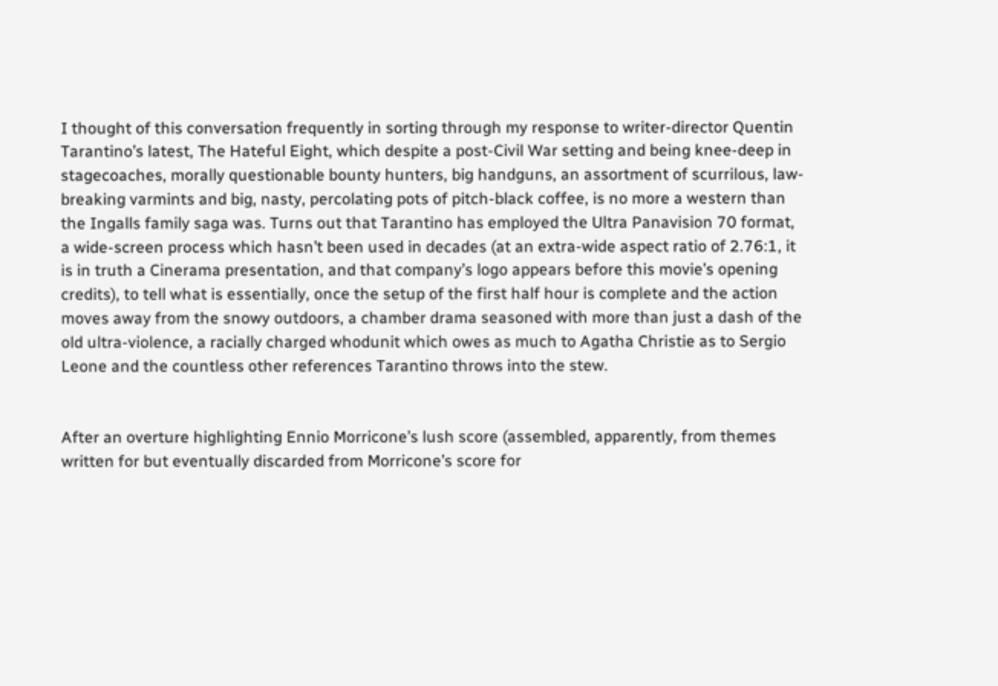I thought of this conversation frequently in sorting through my response to writer-director Quentin Tarantino’s latest, The Hateful Eight, which despite a post-Civil War setting and being knee-deep in stagecoaches, morally questionable bounty hunters, big handguns, an assortment of scurrilous, law-breaking varmints and big, nasty, percolating pots of pitch-black coffee, is no more a western than the Ingalls family saga was. Turns out that Tarantino has employed the Ultra Panavision 70 format, a wide-screen process which hasn’t been used in decades (at an extra-wide aspect ratio of 2.76:1, it is in truth a Cinerama presentation, and that company’s logo appears before this movie’s opening credits), to tell what is essentially, once the setup of the first half hour is complete and the action moves away from the snowy outdoors, a chamber drama seasoned with more than just a dash of the old ultra-violence, a racially charged whodunit which owes as much to Agatha Christie as to Sergio Leone and the countless other references Tarantino throws into the stew.


After an overture highlighting Ennio Morricone’s lush score (assembled, apparently, from themes written for but eventually discarded from Morricone’s score for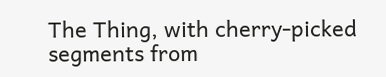The Thing, with cherry-picked segments from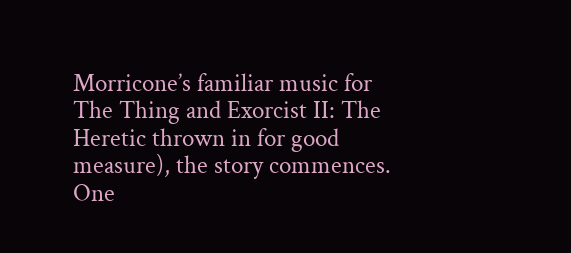Morricone’s familiar music for The Thing and Exorcist II: The Heretic thrown in for good measure), the story commences. One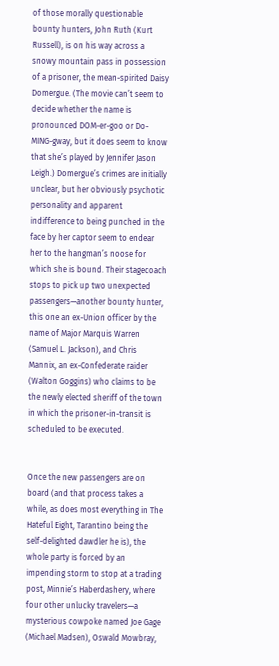of those morally questionable bounty hunters, John Ruth (Kurt Russell), is on his way across a snowy mountain pass in possession of a prisoner, the mean-spirited Daisy Domergue. (The movie can’t seem to decide whether the name is pronounced DOM-er-goo or Do-MING-gway, but it does seem to know that she’s played by Jennifer Jason Leigh.) Domergue’s crimes are initially unclear, but her obviously psychotic personality and apparent indifference to being punched in the face by her captor seem to endear her to the hangman’s noose for which she is bound. Their stagecoach stops to pick up two unexpected passengers—another bounty hunter, this one an ex-Union officer by the name of Major Marquis Warren (Samuel L. Jackson), and Chris Mannix, an ex-Confederate raider (Walton Goggins) who claims to be the newly elected sheriff of the town in which the prisoner-in-transit is scheduled to be executed.


Once the new passengers are on board (and that process takes a while, as does most everything in The Hateful Eight, Tarantino being the self-delighted dawdler he is), the whole party is forced by an impending storm to stop at a trading post, Minnie’s Haberdashery, where four other unlucky travelers—a mysterious cowpoke named Joe Gage (Michael Madsen), Oswald Mowbray,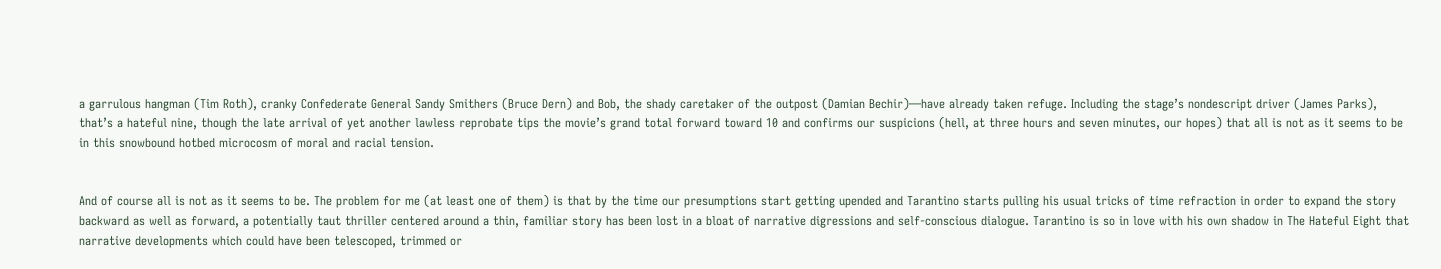a garrulous hangman (Tim Roth), cranky Confederate General Sandy Smithers (Bruce Dern) and Bob, the shady caretaker of the outpost (Damian Bechir)—have already taken refuge. Including the stage’s nondescript driver (James Parks), that’s a hateful nine, though the late arrival of yet another lawless reprobate tips the movie’s grand total forward toward 10 and confirms our suspicions (hell, at three hours and seven minutes, our hopes) that all is not as it seems to be in this snowbound hotbed microcosm of moral and racial tension.


And of course all is not as it seems to be. The problem for me (at least one of them) is that by the time our presumptions start getting upended and Tarantino starts pulling his usual tricks of time refraction in order to expand the story backward as well as forward, a potentially taut thriller centered around a thin, familiar story has been lost in a bloat of narrative digressions and self-conscious dialogue. Tarantino is so in love with his own shadow in The Hateful Eight that narrative developments which could have been telescoped, trimmed or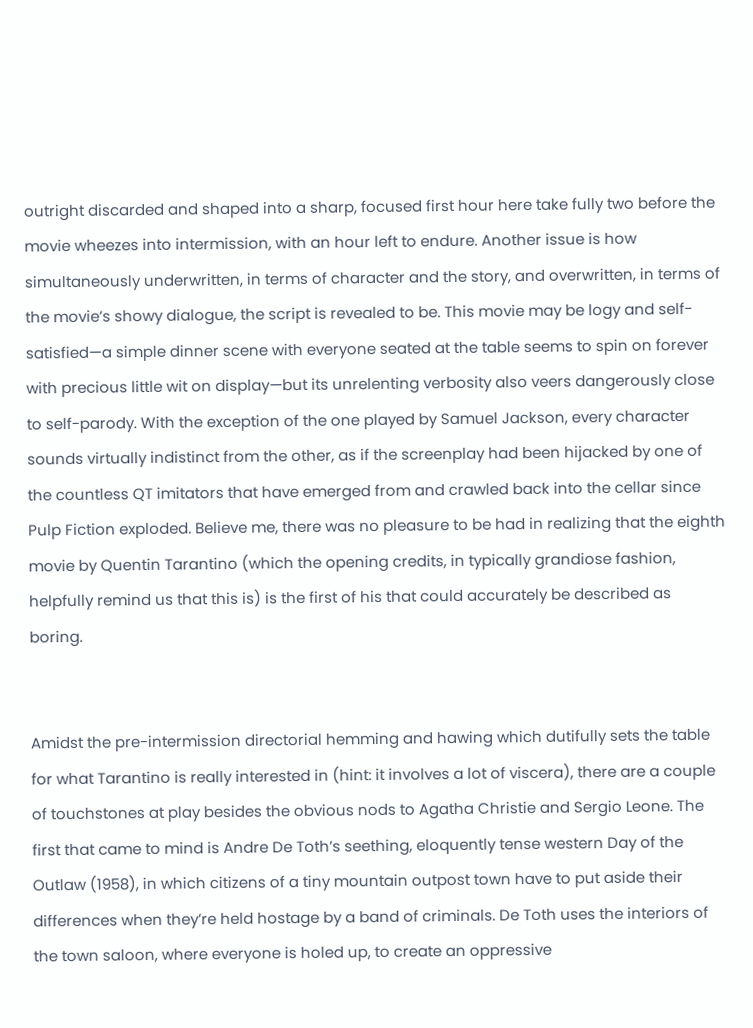outright discarded and shaped into a sharp, focused first hour here take fully two before the movie wheezes into intermission, with an hour left to endure. Another issue is how simultaneously underwritten, in terms of character and the story, and overwritten, in terms of the movie’s showy dialogue, the script is revealed to be. This movie may be logy and self-satisfied—a simple dinner scene with everyone seated at the table seems to spin on forever with precious little wit on display—but its unrelenting verbosity also veers dangerously close to self-parody. With the exception of the one played by Samuel Jackson, every character sounds virtually indistinct from the other, as if the screenplay had been hijacked by one of the countless QT imitators that have emerged from and crawled back into the cellar since Pulp Fiction exploded. Believe me, there was no pleasure to be had in realizing that the eighth movie by Quentin Tarantino (which the opening credits, in typically grandiose fashion, helpfully remind us that this is) is the first of his that could accurately be described as boring.


Amidst the pre-intermission directorial hemming and hawing which dutifully sets the table for what Tarantino is really interested in (hint: it involves a lot of viscera), there are a couple of touchstones at play besides the obvious nods to Agatha Christie and Sergio Leone. The first that came to mind is Andre De Toth’s seething, eloquently tense western Day of the Outlaw (1958), in which citizens of a tiny mountain outpost town have to put aside their differences when they’re held hostage by a band of criminals. De Toth uses the interiors of the town saloon, where everyone is holed up, to create an oppressive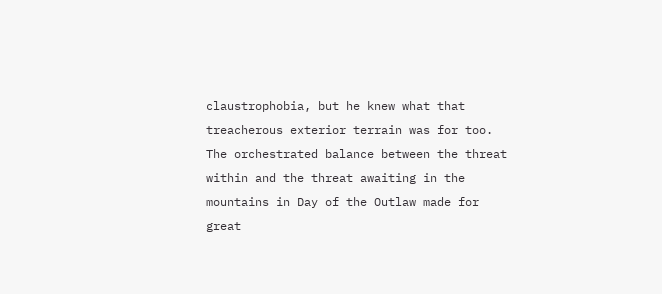claustrophobia, but he knew what that treacherous exterior terrain was for too. The orchestrated balance between the threat within and the threat awaiting in the mountains in Day of the Outlaw made for great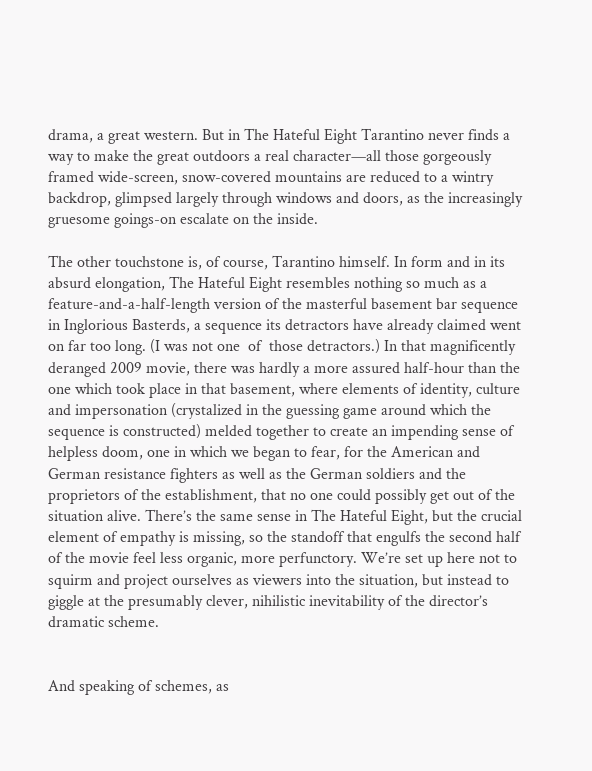drama, a great western. But in The Hateful Eight Tarantino never finds a way to make the great outdoors a real character—all those gorgeously framed wide-screen, snow-covered mountains are reduced to a wintry backdrop, glimpsed largely through windows and doors, as the increasingly gruesome goings-on escalate on the inside.

The other touchstone is, of course, Tarantino himself. In form and in its absurd elongation, The Hateful Eight resembles nothing so much as a feature-and-a-half-length version of the masterful basement bar sequence in Inglorious Basterds, a sequence its detractors have already claimed went on far too long. (I was not one  of  those detractors.) In that magnificently deranged 2009 movie, there was hardly a more assured half-hour than the one which took place in that basement, where elements of identity, culture and impersonation (crystalized in the guessing game around which the sequence is constructed) melded together to create an impending sense of helpless doom, one in which we began to fear, for the American and German resistance fighters as well as the German soldiers and the proprietors of the establishment, that no one could possibly get out of the situation alive. There’s the same sense in The Hateful Eight, but the crucial element of empathy is missing, so the standoff that engulfs the second half of the movie feel less organic, more perfunctory. We’re set up here not to squirm and project ourselves as viewers into the situation, but instead to giggle at the presumably clever, nihilistic inevitability of the director’s dramatic scheme.


And speaking of schemes, as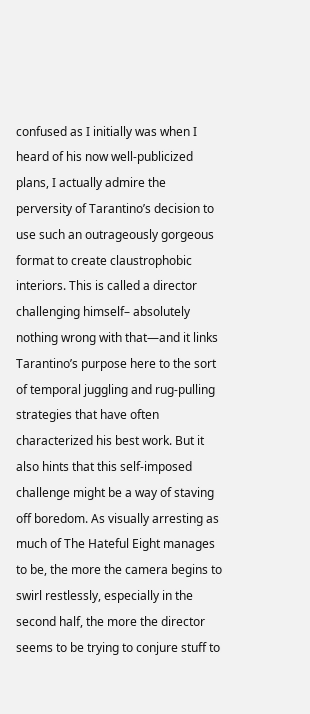confused as I initially was when I heard of his now well-publicized plans, I actually admire the perversity of Tarantino’s decision to use such an outrageously gorgeous format to create claustrophobic interiors. This is called a director challenging himself– absolutely nothing wrong with that—and it links Tarantino’s purpose here to the sort of temporal juggling and rug-pulling strategies that have often characterized his best work. But it also hints that this self-imposed challenge might be a way of staving off boredom. As visually arresting as much of The Hateful Eight manages to be, the more the camera begins to swirl restlessly, especially in the second half, the more the director seems to be trying to conjure stuff to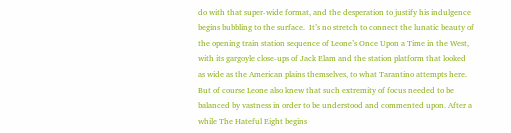do with that super-wide format, and the desperation to justify his indulgence begins bubbling to the surface.  It’s no stretch to connect the lunatic beauty of the opening train station sequence of Leone’s Once Upon a Time in the West, with its gargoyle close-ups of Jack Elam and the station platform that looked as wide as the American plains themselves, to what Tarantino attempts here. But of course Leone also knew that such extremity of focus needed to be balanced by vastness in order to be understood and commented upon. After a while The Hateful Eight begins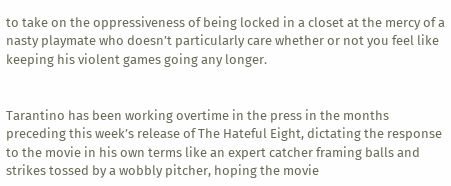to take on the oppressiveness of being locked in a closet at the mercy of a nasty playmate who doesn’t particularly care whether or not you feel like keeping his violent games going any longer.


Tarantino has been working overtime in the press in the months preceding this week’s release of The Hateful Eight, dictating the response to the movie in his own terms like an expert catcher framing balls and strikes tossed by a wobbly pitcher, hoping the movie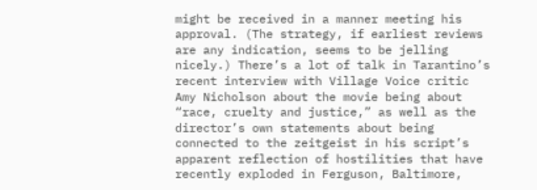might be received in a manner meeting his approval. (The strategy, if earliest reviews are any indication, seems to be jelling nicely.) There’s a lot of talk in Tarantino’s recent interview with Village Voice critic Amy Nicholson about the movie being about “race, cruelty and justice,” as well as the director’s own statements about being connected to the zeitgeist in his script’s apparent reflection of hostilities that have recently exploded in Ferguson, Baltimore,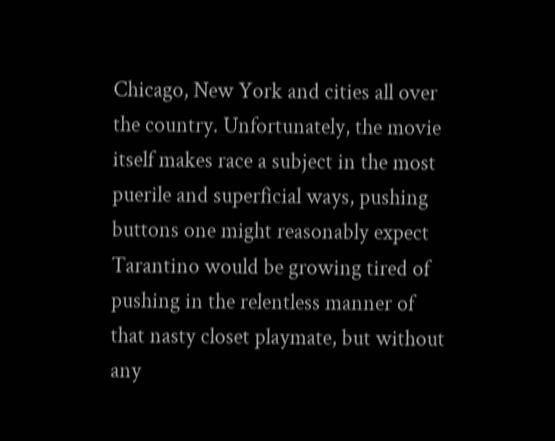Chicago, New York and cities all over the country. Unfortunately, the movie itself makes race a subject in the most puerile and superficial ways, pushing buttons one might reasonably expect Tarantino would be growing tired of pushing in the relentless manner of that nasty closet playmate, but without any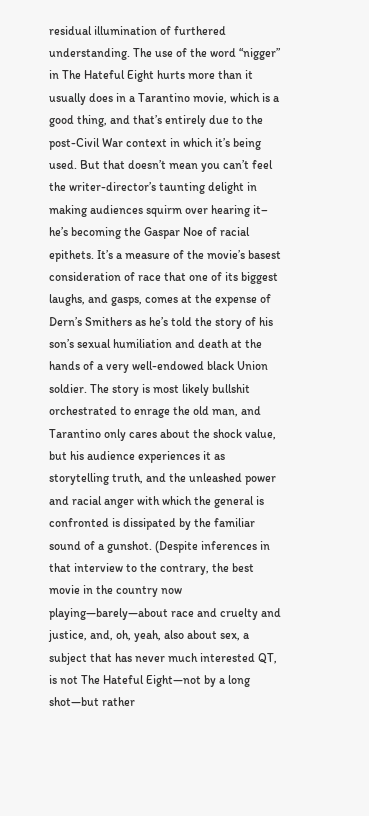residual illumination of furthered understanding. The use of the word “nigger” in The Hateful Eight hurts more than it usually does in a Tarantino movie, which is a good thing, and that’s entirely due to the post-Civil War context in which it’s being used. But that doesn’t mean you can’t feel the writer-director’s taunting delight in making audiences squirm over hearing it– he’s becoming the Gaspar Noe of racial epithets. It’s a measure of the movie’s basest consideration of race that one of its biggest laughs, and gasps, comes at the expense of Dern’s Smithers as he’s told the story of his son’s sexual humiliation and death at the hands of a very well-endowed black Union soldier. The story is most likely bullshit orchestrated to enrage the old man, and Tarantino only cares about the shock value, but his audience experiences it as storytelling truth, and the unleashed power and racial anger with which the general is confronted is dissipated by the familiar sound of a gunshot. (Despite inferences in that interview to the contrary, the best movie in the country now playing—barely—about race and cruelty and justice, and, oh, yeah, also about sex, a subject that has never much interested QT, is not The Hateful Eight—not by a long shot—but rather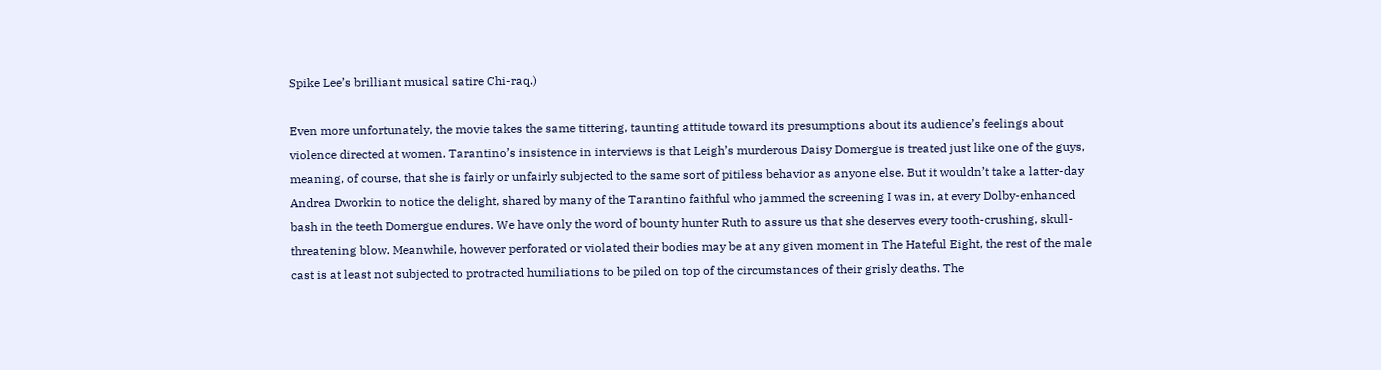Spike Lee’s brilliant musical satire Chi-raq.)

Even more unfortunately, the movie takes the same tittering, taunting attitude toward its presumptions about its audience’s feelings about violence directed at women. Tarantino’s insistence in interviews is that Leigh’s murderous Daisy Domergue is treated just like one of the guys, meaning, of course, that she is fairly or unfairly subjected to the same sort of pitiless behavior as anyone else. But it wouldn’t take a latter-day Andrea Dworkin to notice the delight, shared by many of the Tarantino faithful who jammed the screening I was in, at every Dolby-enhanced bash in the teeth Domergue endures. We have only the word of bounty hunter Ruth to assure us that she deserves every tooth-crushing, skull-threatening blow. Meanwhile, however perforated or violated their bodies may be at any given moment in The Hateful Eight, the rest of the male cast is at least not subjected to protracted humiliations to be piled on top of the circumstances of their grisly deaths. The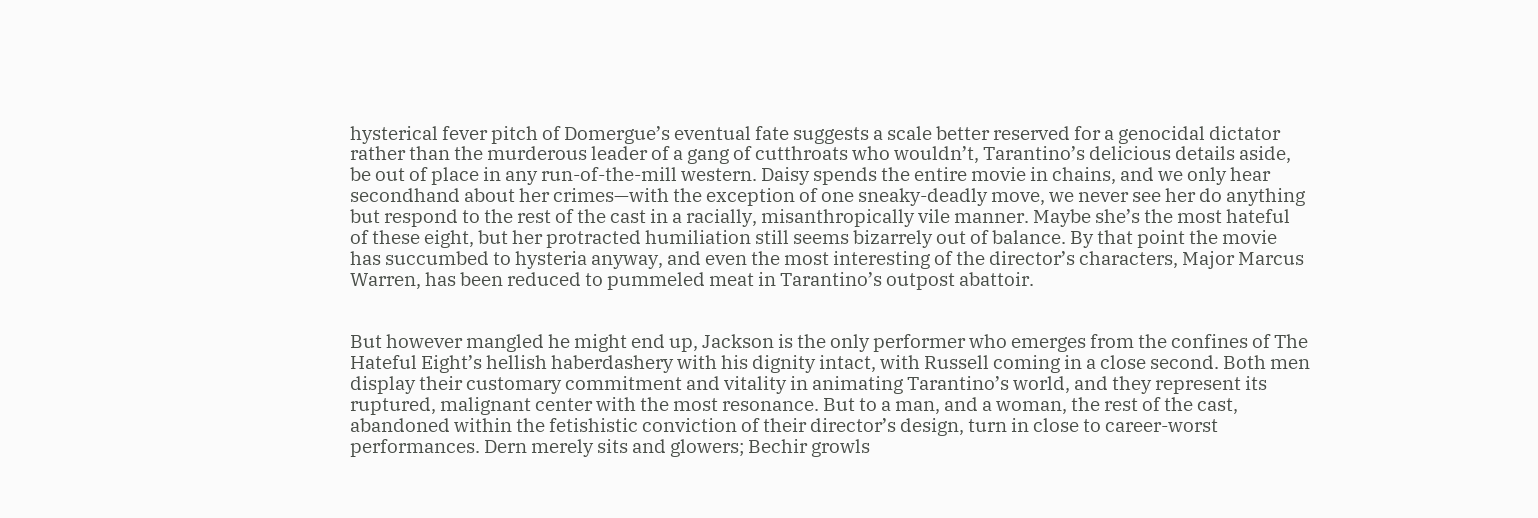hysterical fever pitch of Domergue’s eventual fate suggests a scale better reserved for a genocidal dictator rather than the murderous leader of a gang of cutthroats who wouldn’t, Tarantino’s delicious details aside, be out of place in any run-of-the-mill western. Daisy spends the entire movie in chains, and we only hear secondhand about her crimes—with the exception of one sneaky-deadly move, we never see her do anything but respond to the rest of the cast in a racially, misanthropically vile manner. Maybe she’s the most hateful of these eight, but her protracted humiliation still seems bizarrely out of balance. By that point the movie has succumbed to hysteria anyway, and even the most interesting of the director’s characters, Major Marcus Warren, has been reduced to pummeled meat in Tarantino’s outpost abattoir.


But however mangled he might end up, Jackson is the only performer who emerges from the confines of The Hateful Eight’s hellish haberdashery with his dignity intact, with Russell coming in a close second. Both men display their customary commitment and vitality in animating Tarantino’s world, and they represent its ruptured, malignant center with the most resonance. But to a man, and a woman, the rest of the cast, abandoned within the fetishistic conviction of their director’s design, turn in close to career-worst performances. Dern merely sits and glowers; Bechir growls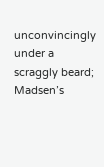unconvincingly under a scraggly beard; Madsen’s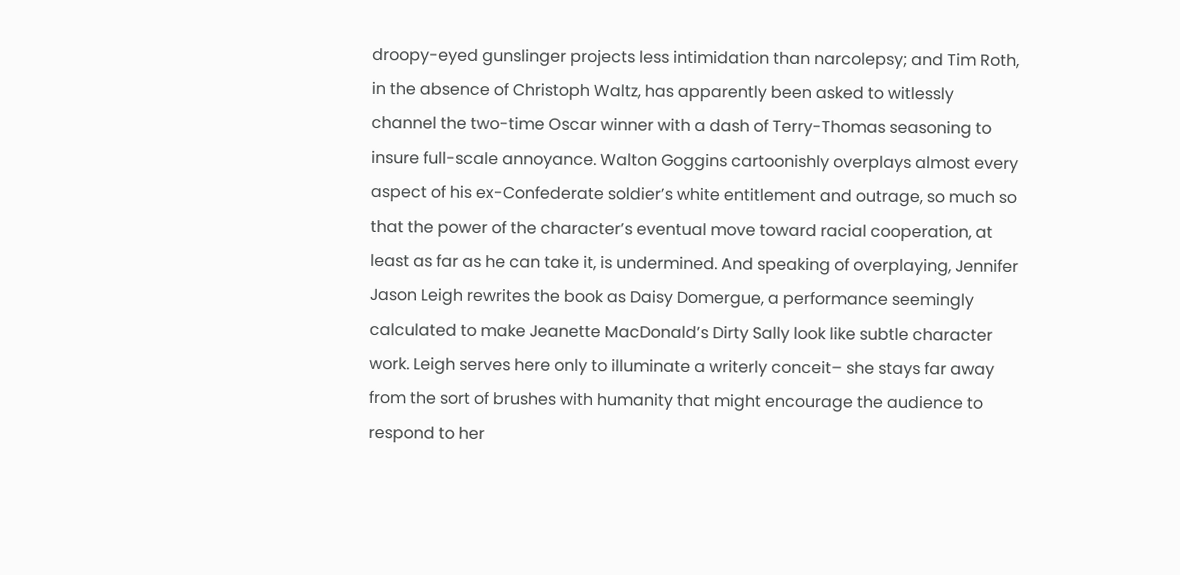droopy-eyed gunslinger projects less intimidation than narcolepsy; and Tim Roth, in the absence of Christoph Waltz, has apparently been asked to witlessly channel the two-time Oscar winner with a dash of Terry-Thomas seasoning to insure full-scale annoyance. Walton Goggins cartoonishly overplays almost every aspect of his ex-Confederate soldier’s white entitlement and outrage, so much so that the power of the character’s eventual move toward racial cooperation, at least as far as he can take it, is undermined. And speaking of overplaying, Jennifer Jason Leigh rewrites the book as Daisy Domergue, a performance seemingly calculated to make Jeanette MacDonald’s Dirty Sally look like subtle character work. Leigh serves here only to illuminate a writerly conceit– she stays far away from the sort of brushes with humanity that might encourage the audience to respond to her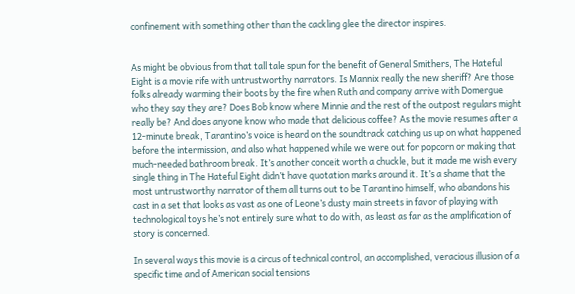confinement with something other than the cackling glee the director inspires.


As might be obvious from that tall tale spun for the benefit of General Smithers, The Hateful Eight is a movie rife with untrustworthy narrators. Is Mannix really the new sheriff? Are those folks already warming their boots by the fire when Ruth and company arrive with Domergue who they say they are? Does Bob know where Minnie and the rest of the outpost regulars might really be? And does anyone know who made that delicious coffee? As the movie resumes after a 12-minute break, Tarantino’s voice is heard on the soundtrack catching us up on what happened before the intermission, and also what happened while we were out for popcorn or making that much-needed bathroom break. It’s another conceit worth a chuckle, but it made me wish every single thing in The Hateful Eight didn’t have quotation marks around it. It’s a shame that the most untrustworthy narrator of them all turns out to be Tarantino himself, who abandons his cast in a set that looks as vast as one of Leone’s dusty main streets in favor of playing with technological toys he’s not entirely sure what to do with, as least as far as the amplification of story is concerned.

In several ways this movie is a circus of technical control, an accomplished, veracious illusion of a specific time and of American social tensions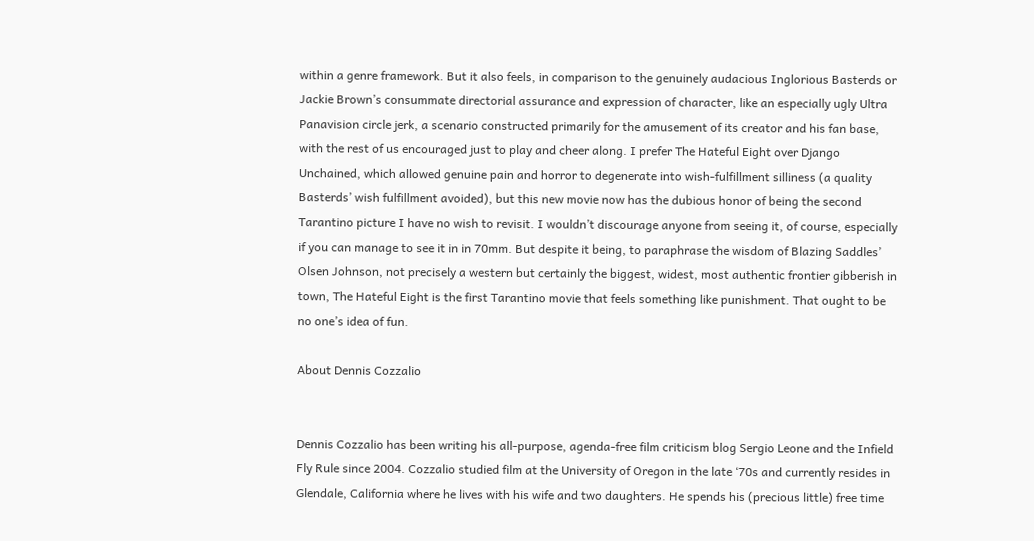within a genre framework. But it also feels, in comparison to the genuinely audacious Inglorious Basterds or Jackie Brown’s consummate directorial assurance and expression of character, like an especially ugly Ultra Panavision circle jerk, a scenario constructed primarily for the amusement of its creator and his fan base, with the rest of us encouraged just to play and cheer along. I prefer The Hateful Eight over Django Unchained, which allowed genuine pain and horror to degenerate into wish-fulfillment silliness (a quality Basterds’ wish fulfillment avoided), but this new movie now has the dubious honor of being the second Tarantino picture I have no wish to revisit. I wouldn’t discourage anyone from seeing it, of course, especially if you can manage to see it in in 70mm. But despite it being, to paraphrase the wisdom of Blazing Saddles’ Olsen Johnson, not precisely a western but certainly the biggest, widest, most authentic frontier gibberish in town, The Hateful Eight is the first Tarantino movie that feels something like punishment. That ought to be no one’s idea of fun.

About Dennis Cozzalio


Dennis Cozzalio has been writing his all-purpose, agenda-free film criticism blog Sergio Leone and the Infield Fly Rule since 2004. Cozzalio studied film at the University of Oregon in the late ‘70s and currently resides in Glendale, California where he lives with his wife and two daughters. He spends his (precious little) free time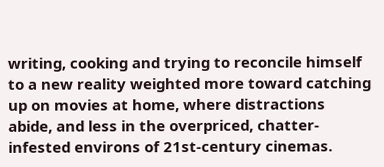writing, cooking and trying to reconcile himself to a new reality weighted more toward catching up on movies at home, where distractions abide, and less in the overpriced, chatter-infested environs of 21st-century cinemas.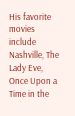His favorite movies include Nashville, The Lady Eve, Once Upon a Time in the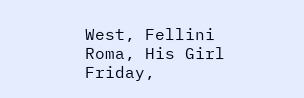West, Fellini Roma, His Girl Friday,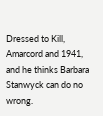Dressed to Kill, Amarcord and 1941, and he thinks Barbara Stanwyck can do no wrong.